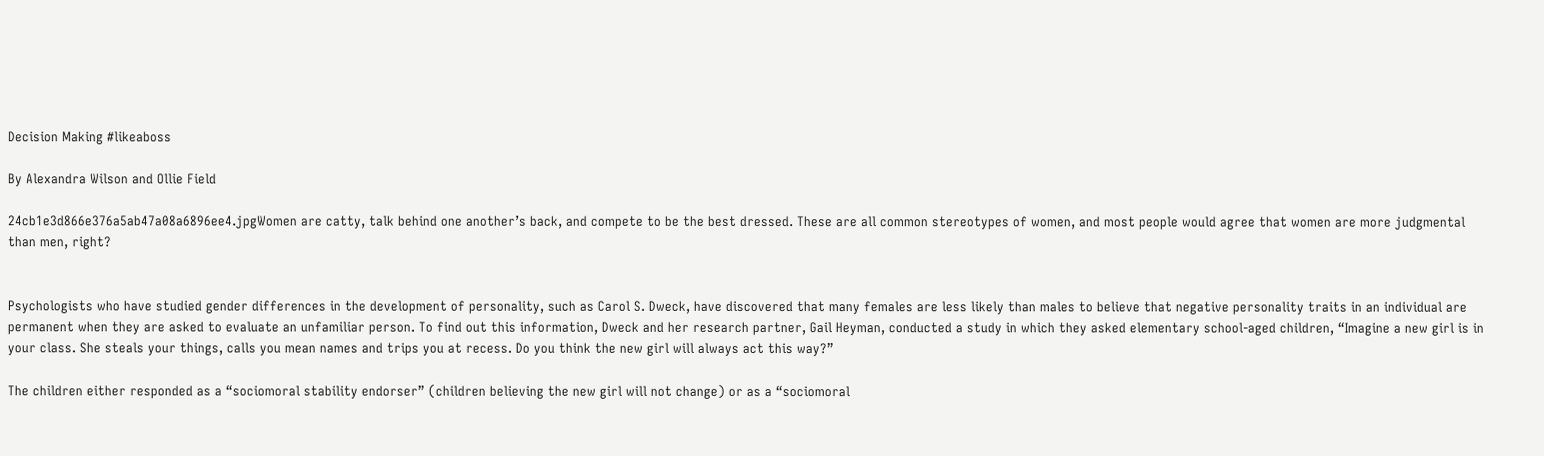Decision Making #likeaboss

By Alexandra Wilson and Ollie Field

24cb1e3d866e376a5ab47a08a6896ee4.jpgWomen are catty, talk behind one another’s back, and compete to be the best dressed. These are all common stereotypes of women, and most people would agree that women are more judgmental than men, right?


Psychologists who have studied gender differences in the development of personality, such as Carol S. Dweck, have discovered that many females are less likely than males to believe that negative personality traits in an individual are permanent when they are asked to evaluate an unfamiliar person. To find out this information, Dweck and her research partner, Gail Heyman, conducted a study in which they asked elementary school-aged children, “Imagine a new girl is in your class. She steals your things, calls you mean names and trips you at recess. Do you think the new girl will always act this way?”

The children either responded as a “sociomoral stability endorser” (children believing the new girl will not change) or as a “sociomoral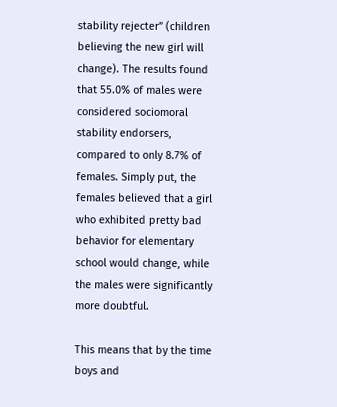stability rejecter” (children believing the new girl will change). The results found that 55.0% of males were considered sociomoral stability endorsers, compared to only 8.7% of females. Simply put, the females believed that a girl who exhibited pretty bad behavior for elementary school would change, while the males were significantly more doubtful.

This means that by the time boys and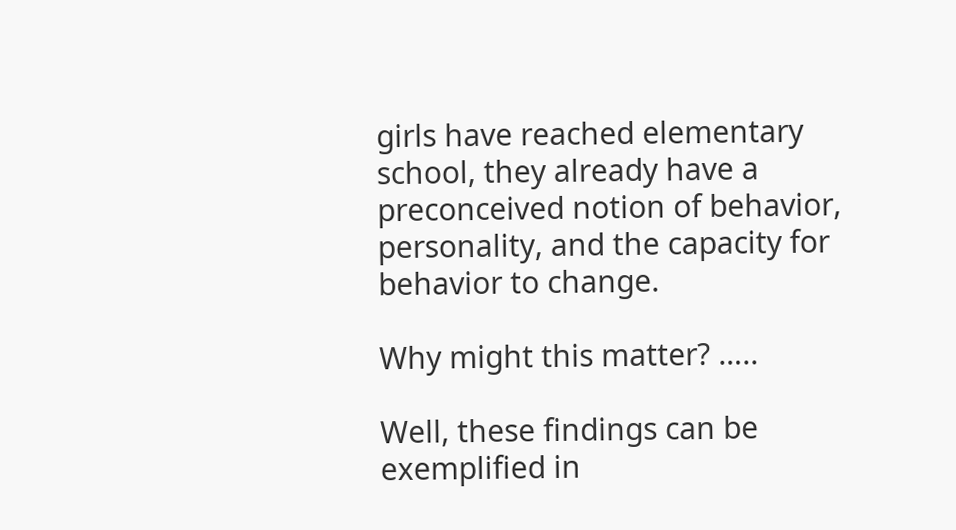girls have reached elementary school, they already have a preconceived notion of behavior, personality, and the capacity for behavior to change.

Why might this matter? …..

Well, these findings can be exemplified in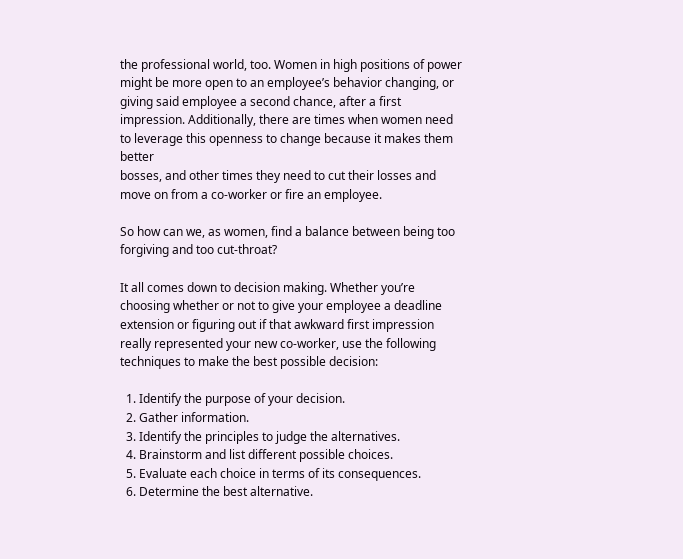the professional world, too. Women in high positions of power might be more open to an employee’s behavior changing, or giving said employee a second chance, after a first impression. Additionally, there are times when women need to leverage this openness to change because it makes them better
bosses, and other times they need to cut their losses and move on from a co-worker or fire an employee.

So how can we, as women, find a balance between being too forgiving and too cut-throat?

It all comes down to decision making. Whether you’re choosing whether or not to give your employee a deadline extension or figuring out if that awkward first impression really represented your new co-worker, use the following techniques to make the best possible decision:

  1. Identify the purpose of your decision.
  2. Gather information.
  3. Identify the principles to judge the alternatives.
  4. Brainstorm and list different possible choices.
  5. Evaluate each choice in terms of its consequences.
  6. Determine the best alternative.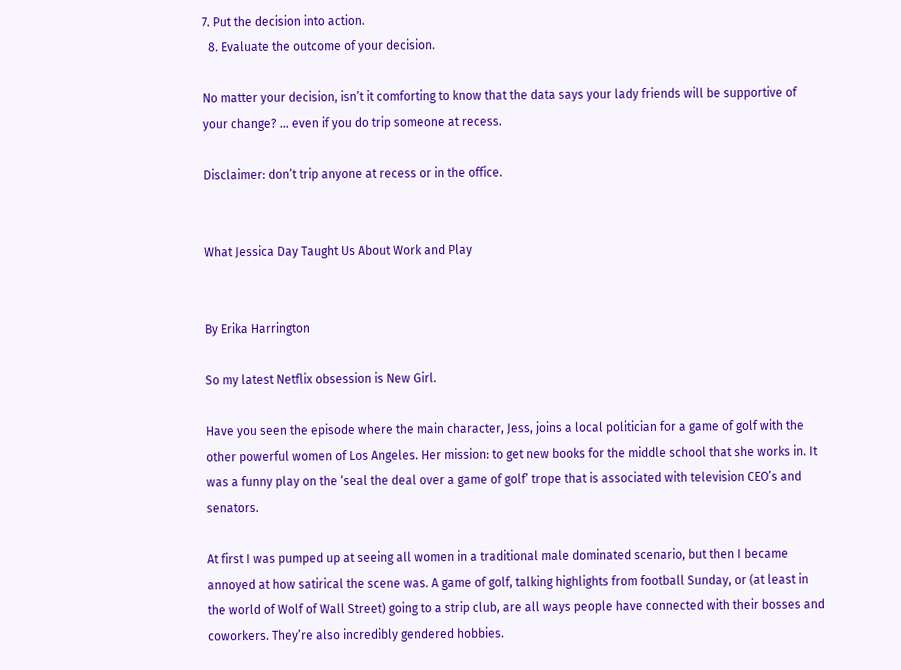7. Put the decision into action.
  8. Evaluate the outcome of your decision.

No matter your decision, isn’t it comforting to know that the data says your lady friends will be supportive of your change? … even if you do trip someone at recess.

Disclaimer: don’t trip anyone at recess or in the office.


What Jessica Day Taught Us About Work and Play


By Erika Harrington

So my latest Netflix obsession is New Girl.

Have you seen the episode where the main character, Jess, joins a local politician for a game of golf with the other powerful women of Los Angeles. Her mission: to get new books for the middle school that she works in. It was a funny play on the ‘seal the deal over a game of golf’ trope that is associated with television CEO’s and senators.

At first I was pumped up at seeing all women in a traditional male dominated scenario, but then I became annoyed at how satirical the scene was. A game of golf, talking highlights from football Sunday, or (at least in the world of Wolf of Wall Street) going to a strip club, are all ways people have connected with their bosses and coworkers. They’re also incredibly gendered hobbies.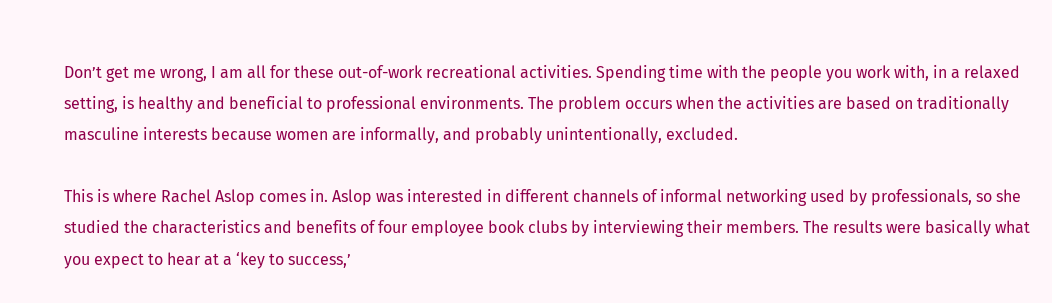Don’t get me wrong, I am all for these out-of-work recreational activities. Spending time with the people you work with, in a relaxed setting, is healthy and beneficial to professional environments. The problem occurs when the activities are based on traditionally masculine interests because women are informally, and probably unintentionally, excluded.

This is where Rachel Aslop comes in. Aslop was interested in different channels of informal networking used by professionals, so she studied the characteristics and benefits of four employee book clubs by interviewing their members. The results were basically what you expect to hear at a ‘key to success,’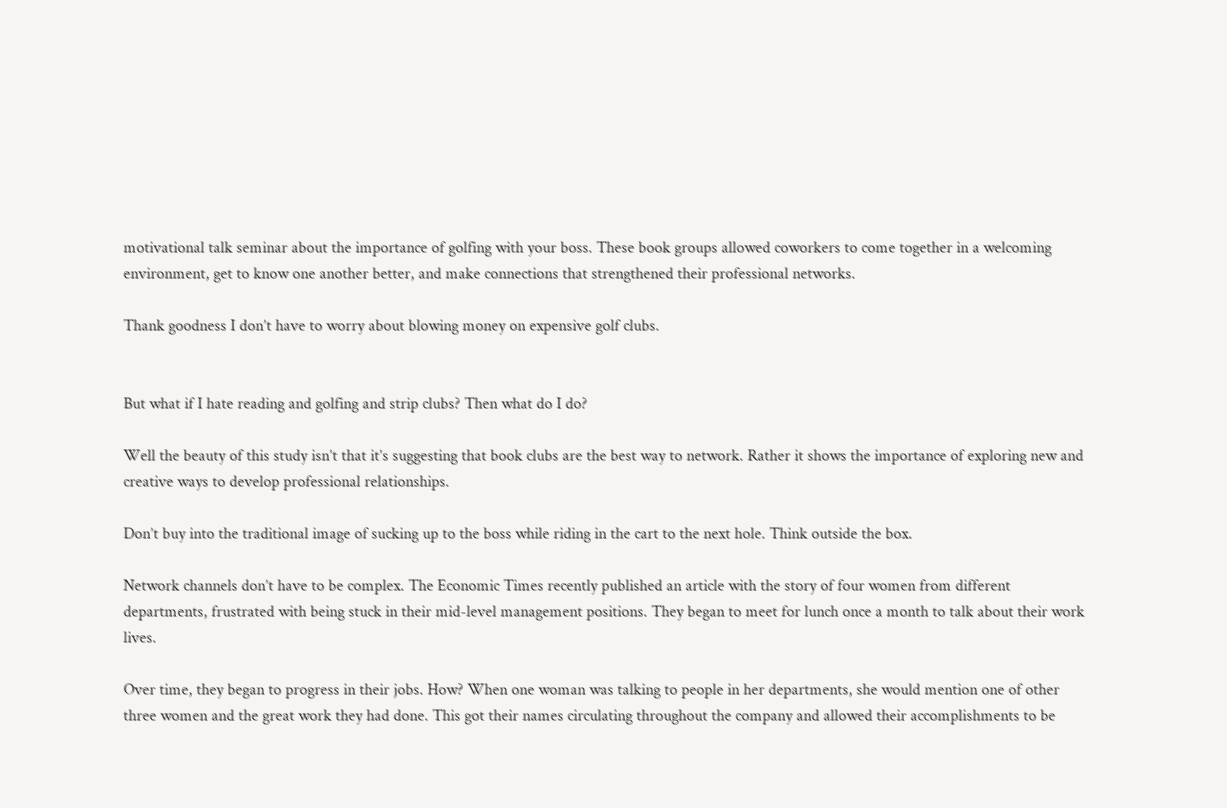motivational talk seminar about the importance of golfing with your boss. These book groups allowed coworkers to come together in a welcoming environment, get to know one another better, and make connections that strengthened their professional networks.

Thank goodness I don’t have to worry about blowing money on expensive golf clubs.


But what if I hate reading and golfing and strip clubs? Then what do I do?

Well the beauty of this study isn’t that it’s suggesting that book clubs are the best way to network. Rather it shows the importance of exploring new and creative ways to develop professional relationships.

Don’t buy into the traditional image of sucking up to the boss while riding in the cart to the next hole. Think outside the box.

Network channels don’t have to be complex. The Economic Times recently published an article with the story of four women from different departments, frustrated with being stuck in their mid-level management positions. They began to meet for lunch once a month to talk about their work lives.

Over time, they began to progress in their jobs. How? When one woman was talking to people in her departments, she would mention one of other three women and the great work they had done. This got their names circulating throughout the company and allowed their accomplishments to be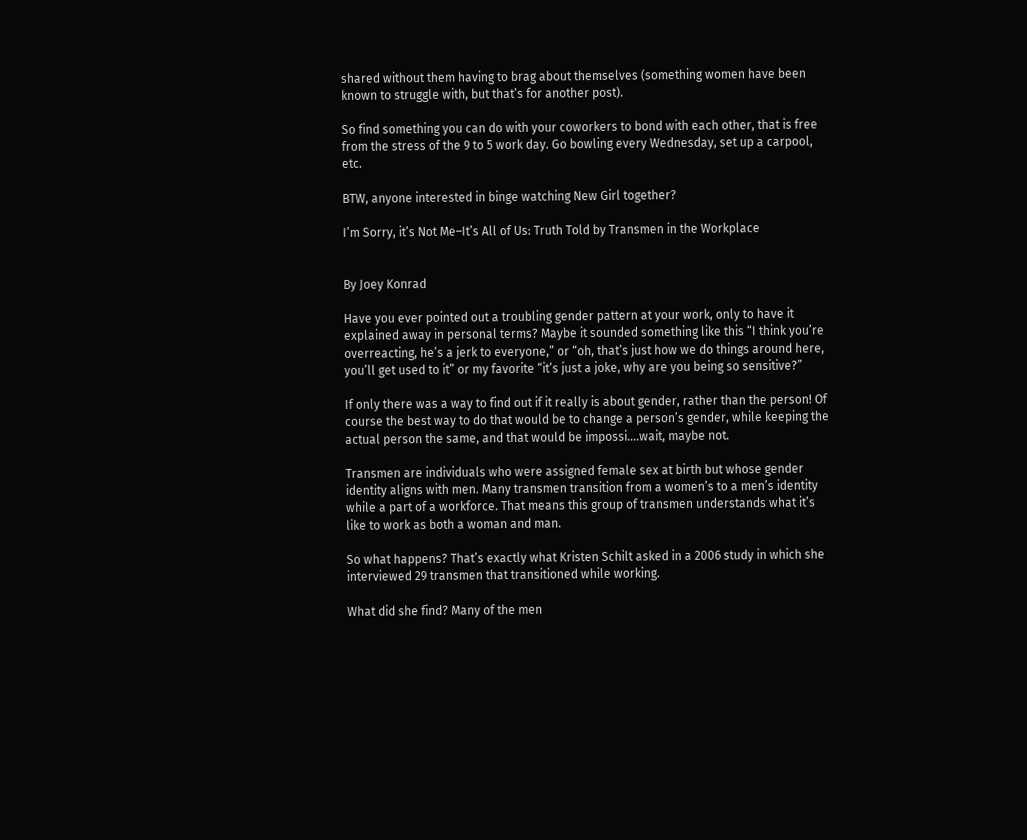shared without them having to brag about themselves (something women have been known to struggle with, but that’s for another post).

So find something you can do with your coworkers to bond with each other, that is free from the stress of the 9 to 5 work day. Go bowling every Wednesday, set up a carpool, etc.

BTW, anyone interested in binge watching New Girl together?

I’m Sorry, it’s Not Me–It’s All of Us: Truth Told by Transmen in the Workplace


By Joey Konrad

Have you ever pointed out a troubling gender pattern at your work, only to have it explained away in personal terms? Maybe it sounded something like this “I think you’re overreacting, he’s a jerk to everyone,” or “oh, that’s just how we do things around here, you’ll get used to it” or my favorite “it’s just a joke, why are you being so sensitive?”

If only there was a way to find out if it really is about gender, rather than the person! Of course the best way to do that would be to change a person’s gender, while keeping the actual person the same, and that would be impossi….wait, maybe not.

Transmen are individuals who were assigned female sex at birth but whose gender identity aligns with men. Many transmen transition from a women’s to a men’s identity while a part of a workforce. That means this group of transmen understands what it’s like to work as both a woman and man.

So what happens? That’s exactly what Kristen Schilt asked in a 2006 study in which she interviewed 29 transmen that transitioned while working.

What did she find? Many of the men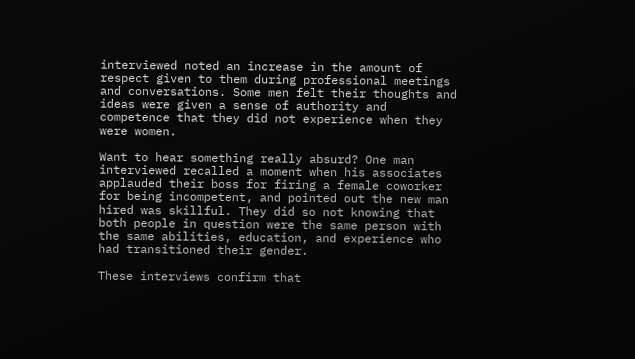interviewed noted an increase in the amount of respect given to them during professional meetings and conversations. Some men felt their thoughts and ideas were given a sense of authority and competence that they did not experience when they were women.

Want to hear something really absurd? One man interviewed recalled a moment when his associates applauded their boss for firing a female coworker for being incompetent, and pointed out the new man hired was skillful. They did so not knowing that both people in question were the same person with the same abilities, education, and experience who had transitioned their gender.

These interviews confirm that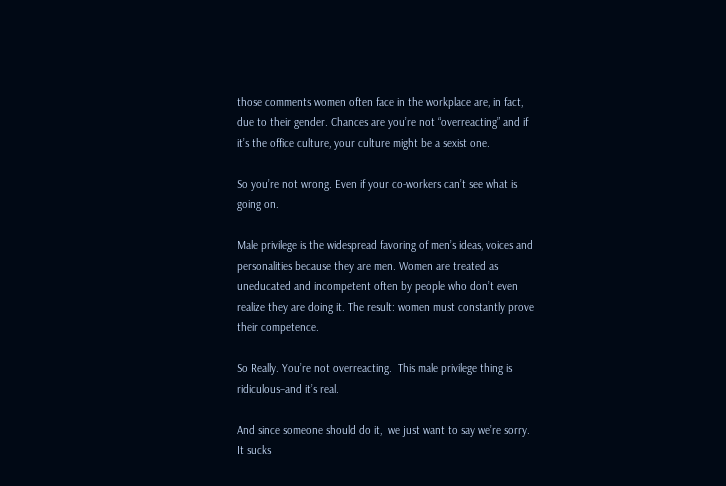those comments women often face in the workplace are, in fact, due to their gender. Chances are you’re not “overreacting” and if it’s the office culture, your culture might be a sexist one.

So you’re not wrong. Even if your co-workers can’t see what is going on.

Male privilege is the widespread favoring of men’s ideas, voices and personalities because they are men. Women are treated as uneducated and incompetent often by people who don’t even realize they are doing it. The result: women must constantly prove their competence.

So Really. You’re not overreacting.  This male privilege thing is ridiculous–and it’s real.

And since someone should do it,  we just want to say we’re sorry.  It sucks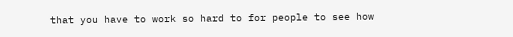that you have to work so hard to for people to see how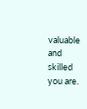valuable and skilled you are.